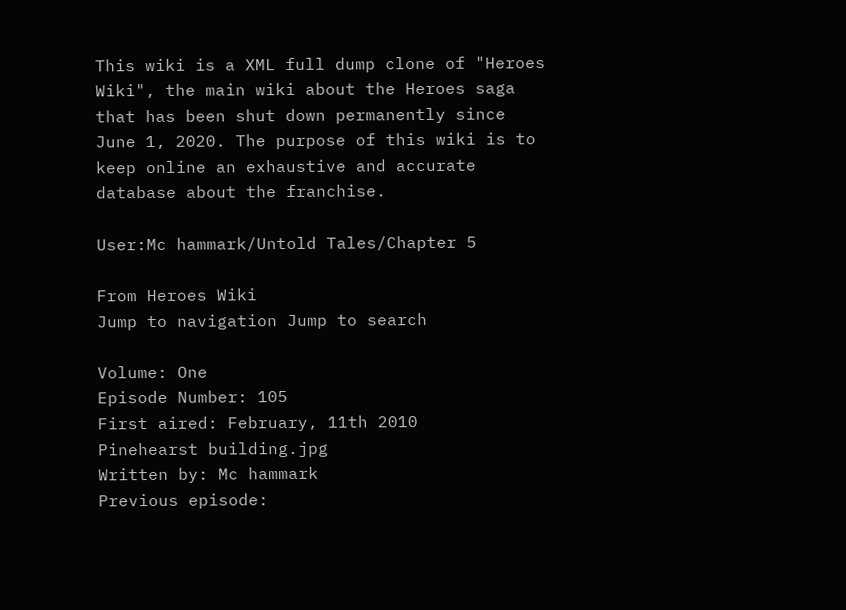This wiki is a XML full dump clone of "Heroes Wiki", the main wiki about the Heroes saga that has been shut down permanently since June 1, 2020. The purpose of this wiki is to keep online an exhaustive and accurate database about the franchise.

User:Mc hammark/Untold Tales/Chapter 5

From Heroes Wiki
Jump to navigation Jump to search

Volume: One
Episode Number: 105
First aired: February, 11th 2010
Pinehearst building.jpg
Written by: Mc hammark
Previous episode: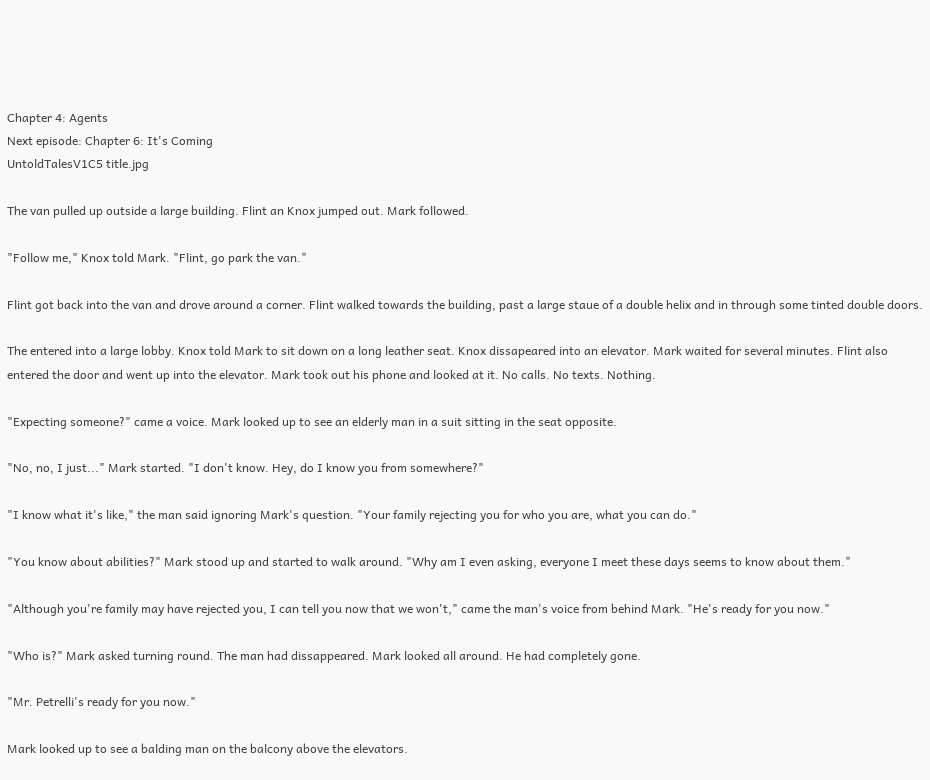Chapter 4: Agents
Next episode: Chapter 6: It's Coming
UntoldTalesV1C5 title.jpg

The van pulled up outside a large building. Flint an Knox jumped out. Mark followed.

"Follow me," Knox told Mark. "Flint, go park the van."

Flint got back into the van and drove around a corner. Flint walked towards the building, past a large staue of a double helix and in through some tinted double doors.

The entered into a large lobby. Knox told Mark to sit down on a long leather seat. Knox dissapeared into an elevator. Mark waited for several minutes. Flint also entered the door and went up into the elevator. Mark took out his phone and looked at it. No calls. No texts. Nothing.

"Expecting someone?" came a voice. Mark looked up to see an elderly man in a suit sitting in the seat opposite.

"No, no, I just..." Mark started. "I don't know. Hey, do I know you from somewhere?"

"I know what it's like," the man said ignoring Mark's question. "Your family rejecting you for who you are, what you can do."

"You know about abilities?" Mark stood up and started to walk around. "Why am I even asking, everyone I meet these days seems to know about them."

"Although you're family may have rejected you, I can tell you now that we won't," came the man's voice from behind Mark. "He's ready for you now."

"Who is?" Mark asked turning round. The man had dissappeared. Mark looked all around. He had completely gone.

"Mr. Petrelli's ready for you now."

Mark looked up to see a balding man on the balcony above the elevators.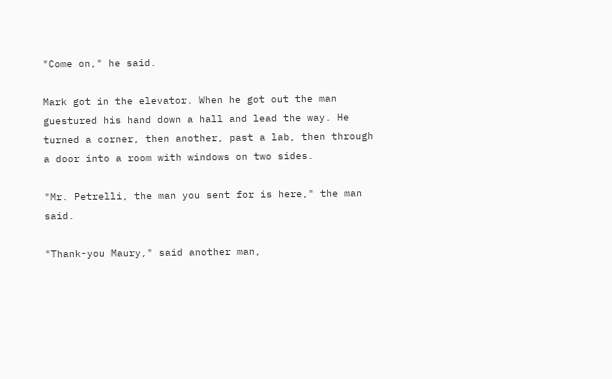"Come on," he said.

Mark got in the elevator. When he got out the man guestured his hand down a hall and lead the way. He turned a corner, then another, past a lab, then through a door into a room with windows on two sides.

"Mr. Petrelli, the man you sent for is here," the man said.

"Thank-you Maury," said another man,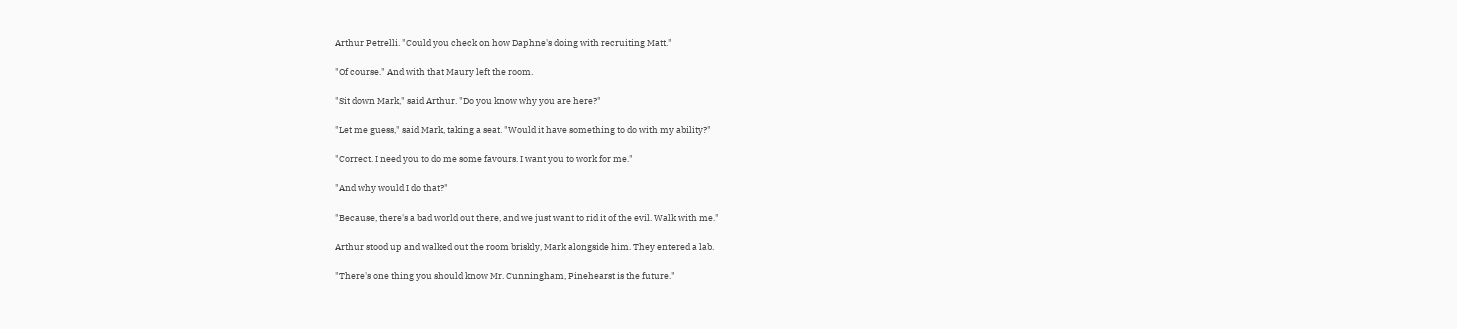Arthur Petrelli. "Could you check on how Daphne's doing with recruiting Matt."

"Of course." And with that Maury left the room.

"Sit down Mark," said Arthur. "Do you know why you are here?"

"Let me guess," said Mark, taking a seat. "Would it have something to do with my ability?"

"Correct. I need you to do me some favours. I want you to work for me."

"And why would I do that?"

"Because, there's a bad world out there, and we just want to rid it of the evil. Walk with me."

Arthur stood up and walked out the room briskly, Mark alongside him. They entered a lab.

"There's one thing you should know Mr. Cunningham, Pinehearst is the future."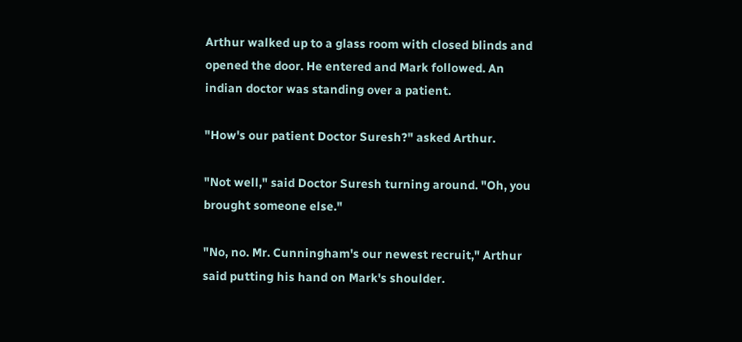Arthur walked up to a glass room with closed blinds and opened the door. He entered and Mark followed. An indian doctor was standing over a patient.

"How's our patient Doctor Suresh?" asked Arthur.

"Not well," said Doctor Suresh turning around. "Oh, you brought someone else."

"No, no. Mr. Cunningham's our newest recruit," Arthur said putting his hand on Mark's shoulder.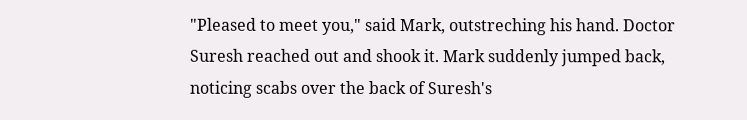"Pleased to meet you," said Mark, outstreching his hand. Doctor Suresh reached out and shook it. Mark suddenly jumped back, noticing scabs over the back of Suresh's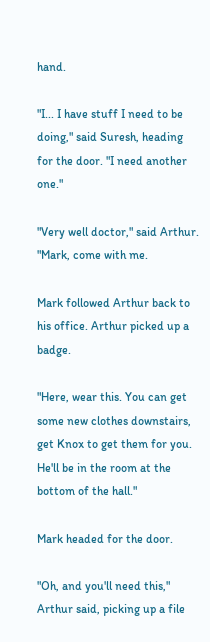hand.

"I... I have stuff I need to be doing," said Suresh, heading for the door. "I need another one."

"Very well doctor," said Arthur. "Mark, come with me.

Mark followed Arthur back to his office. Arthur picked up a badge.

"Here, wear this. You can get some new clothes downstairs, get Knox to get them for you. He'll be in the room at the bottom of the hall."

Mark headed for the door.

"Oh, and you'll need this," Arthur said, picking up a file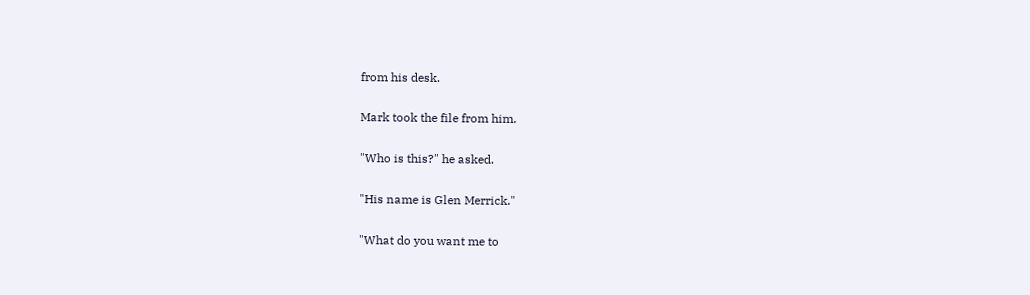from his desk.

Mark took the file from him.

"Who is this?" he asked.

"His name is Glen Merrick."

"What do you want me to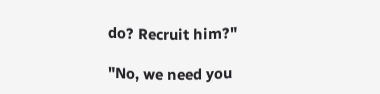do? Recruit him?"

"No, we need you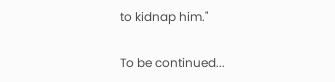to kidnap him."

To be continued...